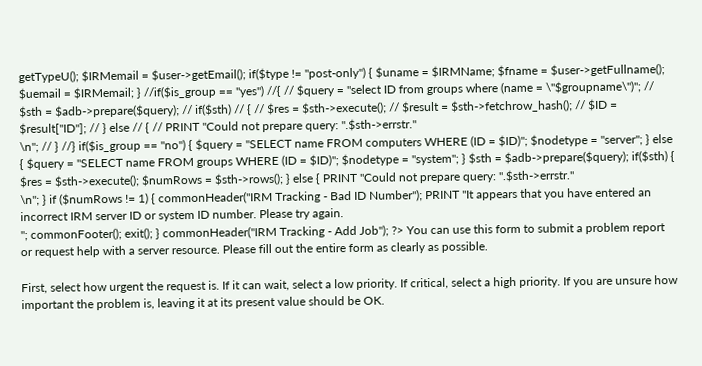getTypeU(); $IRMemail = $user->getEmail(); if($type != "post-only") { $uname = $IRMName; $fname = $user->getFullname(); $uemail = $IRMemail; } //if($is_group == "yes") //{ // $query = "select ID from groups where (name = \"$groupname\")"; // $sth = $adb->prepare($query); // if($sth) // { // $res = $sth->execute(); // $result = $sth->fetchrow_hash(); // $ID = $result["ID"]; // } else // { // PRINT "Could not prepare query: ".$sth->errstr."
\n"; // } //} if($is_group == "no") { $query = "SELECT name FROM computers WHERE (ID = $ID)"; $nodetype = "server"; } else { $query = "SELECT name FROM groups WHERE (ID = $ID)"; $nodetype = "system"; } $sth = $adb->prepare($query); if($sth) { $res = $sth->execute(); $numRows = $sth->rows(); } else { PRINT "Could not prepare query: ".$sth->errstr."
\n"; } if ($numRows != 1) { commonHeader("IRM Tracking - Bad ID Number"); PRINT "It appears that you have entered an incorrect IRM server ID or system ID number. Please try again.
"; commonFooter(); exit(); } commonHeader("IRM Tracking - Add Job"); ?> You can use this form to submit a problem report or request help with a server resource. Please fill out the entire form as clearly as possible.

First, select how urgent the request is. If it can wait, select a low priority. If critical, select a high priority. If you are unsure how important the problem is, leaving it at its present value should be OK.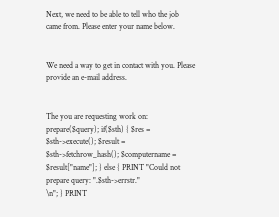Next, we need to be able to tell who the job came from. Please enter your name below.


We need a way to get in contact with you. Please provide an e-mail address.


The you are requesting work on:
prepare($query); if($sth) { $res = $sth->execute(); $result = $sth->fetchrow_hash(); $computername = $result["name"]; } else { PRINT "Could not prepare query: ".$sth->errstr."
\n"; } PRINT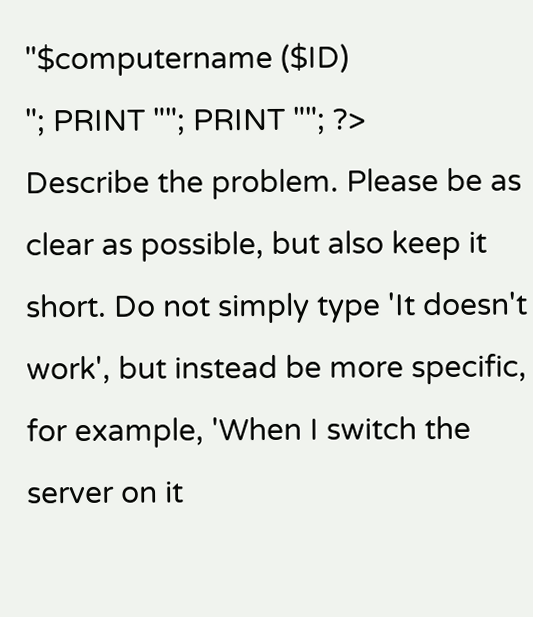"$computername ($ID)
"; PRINT ""; PRINT ""; ?>
Describe the problem. Please be as clear as possible, but also keep it short. Do not simply type 'It doesn't work', but instead be more specific, for example, 'When I switch the server on it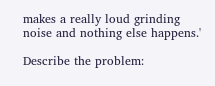makes a really loud grinding noise and nothing else happens.'

Describe the problem: